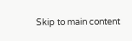Skip to main content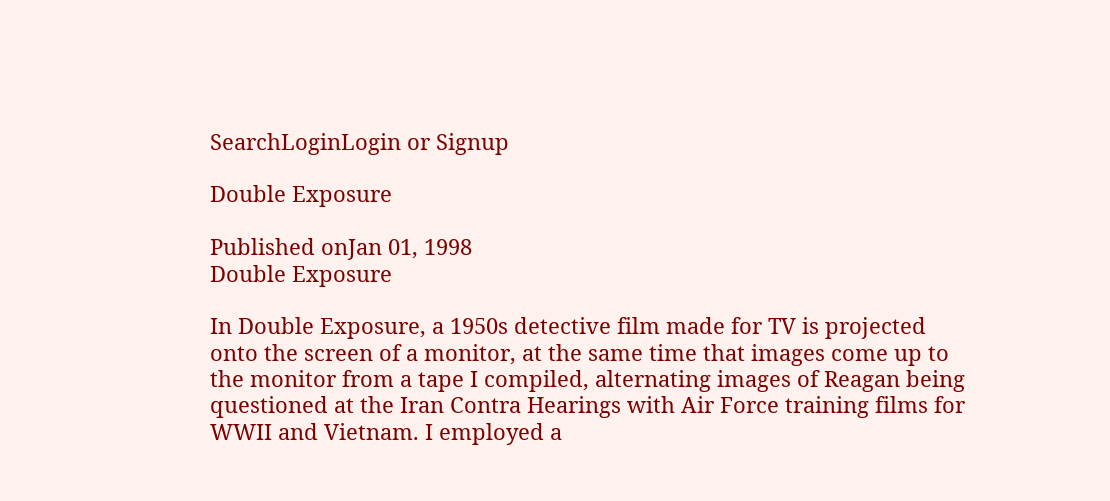SearchLoginLogin or Signup

Double Exposure

Published onJan 01, 1998
Double Exposure

In Double Exposure, a 1950s detective film made for TV is projected onto the screen of a monitor, at the same time that images come up to the monitor from a tape I compiled, alternating images of Reagan being questioned at the Iran Contra Hearings with Air Force training films for WWII and Vietnam. I employed a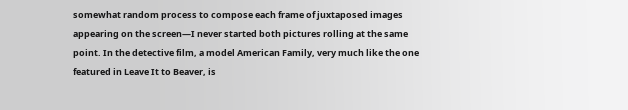somewhat random process to compose each frame of juxtaposed images appearing on the screen—I never started both pictures rolling at the same point. In the detective film, a model American Family, very much like the one featured in Leave It to Beaver, is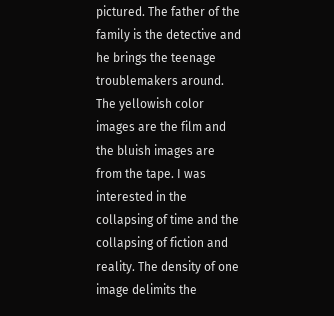pictured. The father of the family is the detective and he brings the teenage troublemakers around. The yellowish color images are the film and the bluish images are from the tape. I was interested in the collapsing of time and the collapsing of fiction and reality. The density of one image delimits the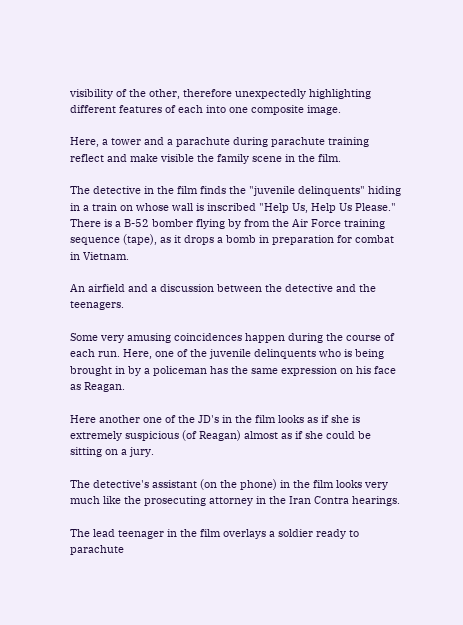visibility of the other, therefore unexpectedly highlighting different features of each into one composite image.

Here, a tower and a parachute during parachute training reflect and make visible the family scene in the film.

The detective in the film finds the "juvenile delinquents" hiding in a train on whose wall is inscribed "Help Us, Help Us Please." There is a B-52 bomber flying by from the Air Force training sequence (tape), as it drops a bomb in preparation for combat in Vietnam.

An airfield and a discussion between the detective and the teenagers.

Some very amusing coincidences happen during the course of each run. Here, one of the juvenile delinquents who is being brought in by a policeman has the same expression on his face as Reagan.

Here another one of the JD's in the film looks as if she is extremely suspicious (of Reagan) almost as if she could be sitting on a jury.

The detective's assistant (on the phone) in the film looks very much like the prosecuting attorney in the Iran Contra hearings.

The lead teenager in the film overlays a soldier ready to parachute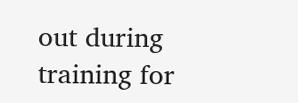out during training for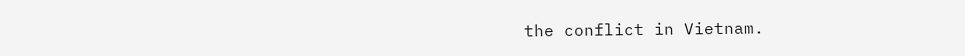the conflict in Vietnam.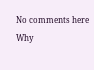No comments here
Why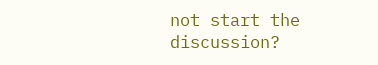not start the discussion?